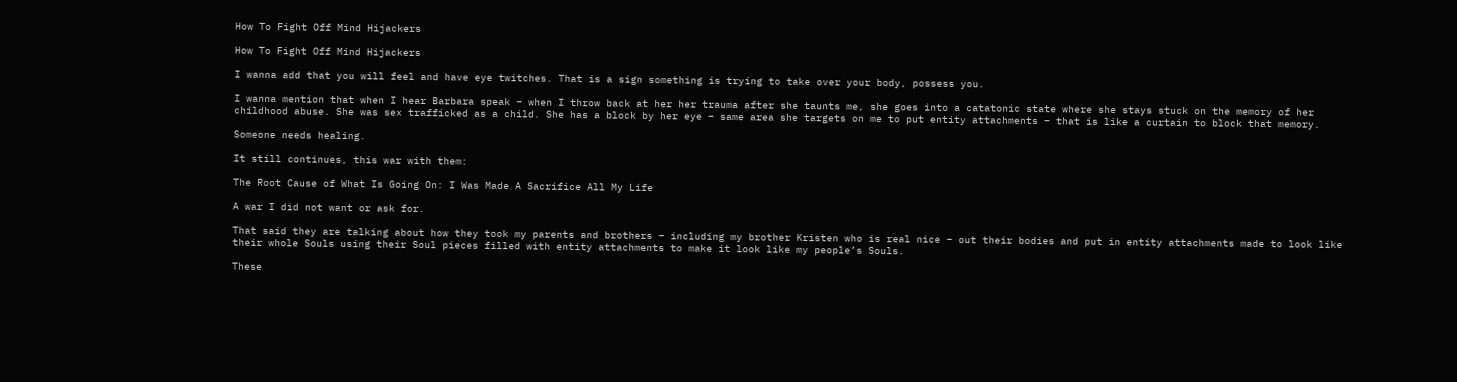How To Fight Off Mind Hijackers

How To Fight Off Mind Hijackers

I wanna add that you will feel and have eye twitches. That is a sign something is trying to take over your body, possess you.

I wanna mention that when I hear Barbara speak – when I throw back at her her trauma after she taunts me, she goes into a catatonic state where she stays stuck on the memory of her childhood abuse. She was sex trafficked as a child. She has a block by her eye – same area she targets on me to put entity attachments – that is like a curtain to block that memory.

Someone needs healing.

It still continues, this war with them:

The Root Cause of What Is Going On: I Was Made A Sacrifice All My Life

A war I did not want or ask for.

That said they are talking about how they took my parents and brothers – including my brother Kristen who is real nice – out their bodies and put in entity attachments made to look like their whole Souls using their Soul pieces filled with entity attachments to make it look like my people’s Souls.

These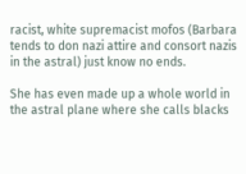racist, white supremacist mofos (Barbara tends to don nazi attire and consort nazis in the astral) just know no ends.

She has even made up a whole world in the astral plane where she calls blacks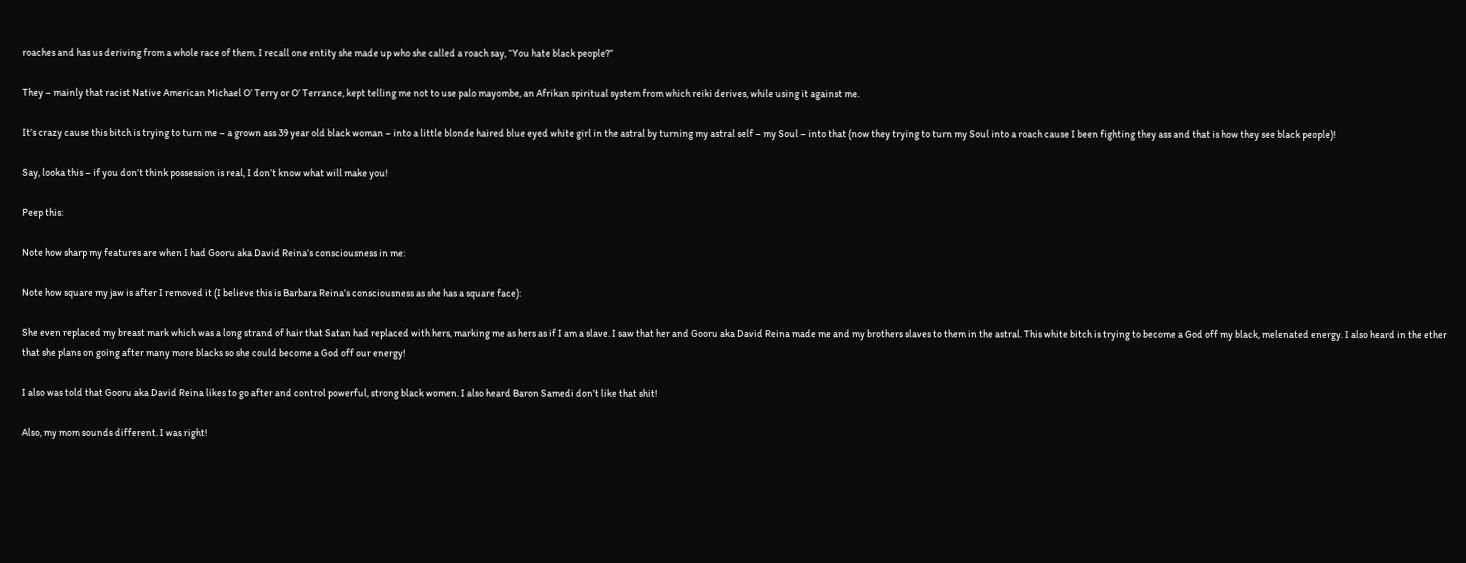roaches and has us deriving from a whole race of them. I recall one entity she made up who she called a roach say, “You hate black people?”

They – mainly that racist Native American Michael O’ Terry or O’ Terrance, kept telling me not to use palo mayombe, an Afrikan spiritual system from which reiki derives, while using it against me.

It’s crazy cause this bitch is trying to turn me – a grown ass 39 year old black woman – into a little blonde haired blue eyed white girl in the astral by turning my astral self – my Soul – into that (now they trying to turn my Soul into a roach cause I been fighting they ass and that is how they see black people)!

Say, looka this – if you don’t think possession is real, I don’t know what will make you!

Peep this:

Note how sharp my features are when I had Gooru aka David Reina’s consciousness in me:

Note how square my jaw is after I removed it (I believe this is Barbara Reina’s consciousness as she has a square face):

She even replaced my breast mark which was a long strand of hair that Satan had replaced with hers, marking me as hers as if I am a slave. I saw that her and Gooru aka David Reina made me and my brothers slaves to them in the astral. This white bitch is trying to become a God off my black, melenated energy. I also heard in the ether that she plans on going after many more blacks so she could become a God off our energy!

I also was told that Gooru aka David Reina likes to go after and control powerful, strong black women. I also heard Baron Samedi don’t like that shit!

Also, my mom sounds different. I was right!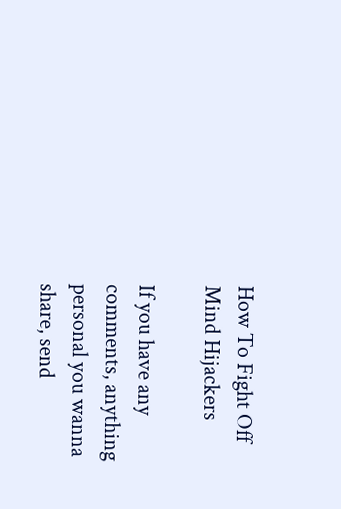How To Fight Off Mind Hijackers

If you have any comments, anything personal you wanna share, send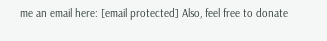me an email here: [email protected] Also, feel free to donate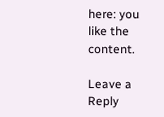here: you like the content.

Leave a Reply